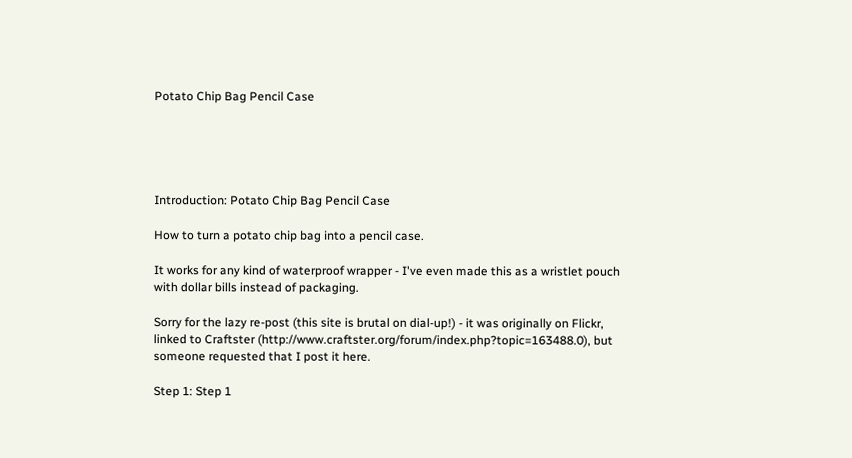Potato Chip Bag Pencil Case





Introduction: Potato Chip Bag Pencil Case

How to turn a potato chip bag into a pencil case.

It works for any kind of waterproof wrapper - I've even made this as a wristlet pouch with dollar bills instead of packaging.

Sorry for the lazy re-post (this site is brutal on dial-up!) - it was originally on Flickr, linked to Craftster (http://www.craftster.org/forum/index.php?topic=163488.0), but someone requested that I post it here.

Step 1: Step 1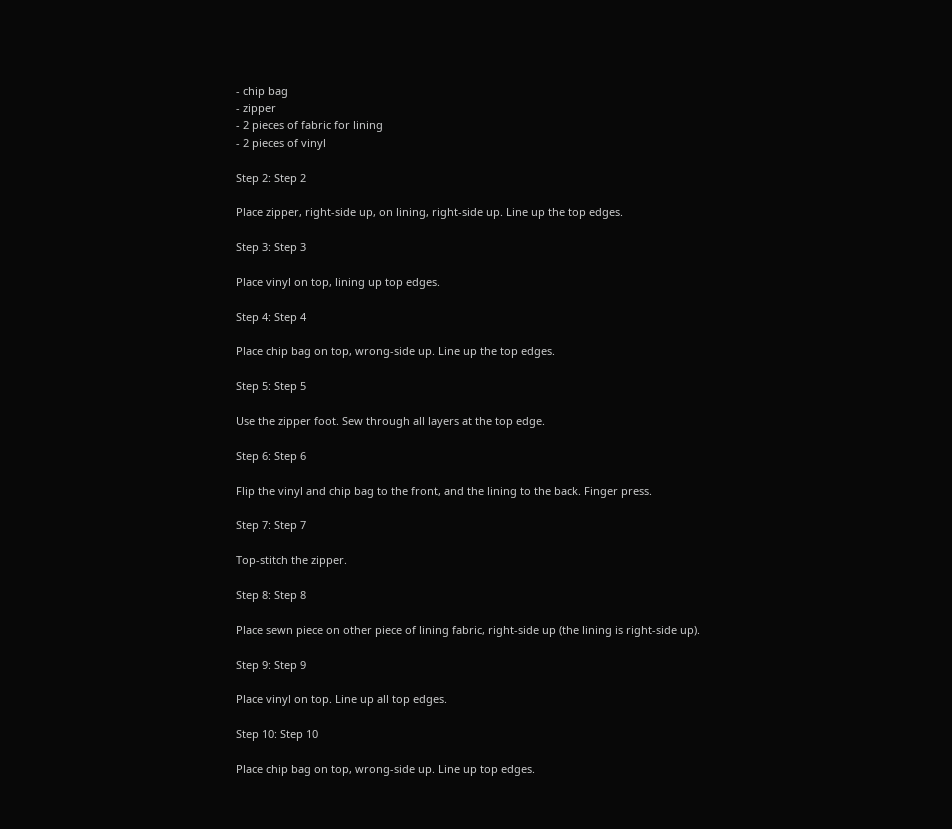- chip bag
- zipper
- 2 pieces of fabric for lining
- 2 pieces of vinyl

Step 2: Step 2

Place zipper, right-side up, on lining, right-side up. Line up the top edges.

Step 3: Step 3

Place vinyl on top, lining up top edges.

Step 4: Step 4

Place chip bag on top, wrong-side up. Line up the top edges.

Step 5: Step 5

Use the zipper foot. Sew through all layers at the top edge.

Step 6: Step 6

Flip the vinyl and chip bag to the front, and the lining to the back. Finger press.

Step 7: Step 7

Top-stitch the zipper.

Step 8: Step 8

Place sewn piece on other piece of lining fabric, right-side up (the lining is right-side up).

Step 9: Step 9

Place vinyl on top. Line up all top edges.

Step 10: Step 10

Place chip bag on top, wrong-side up. Line up top edges.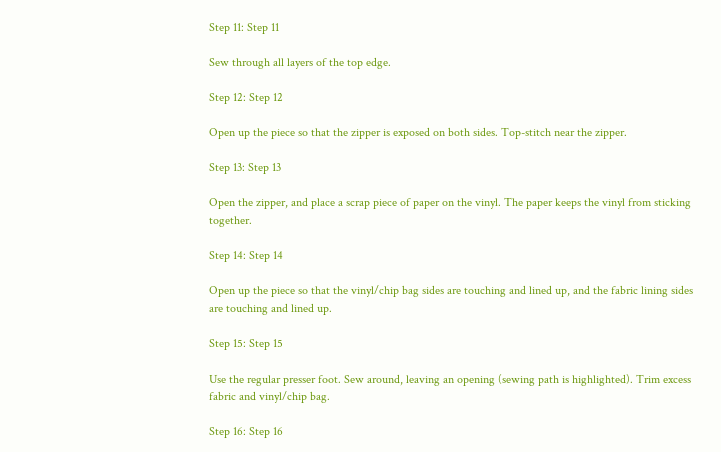Step 11: Step 11

Sew through all layers of the top edge.

Step 12: Step 12

Open up the piece so that the zipper is exposed on both sides. Top-stitch near the zipper.

Step 13: Step 13

Open the zipper, and place a scrap piece of paper on the vinyl. The paper keeps the vinyl from sticking together.

Step 14: Step 14

Open up the piece so that the vinyl/chip bag sides are touching and lined up, and the fabric lining sides are touching and lined up.

Step 15: Step 15

Use the regular presser foot. Sew around, leaving an opening (sewing path is highlighted). Trim excess fabric and vinyl/chip bag.

Step 16: Step 16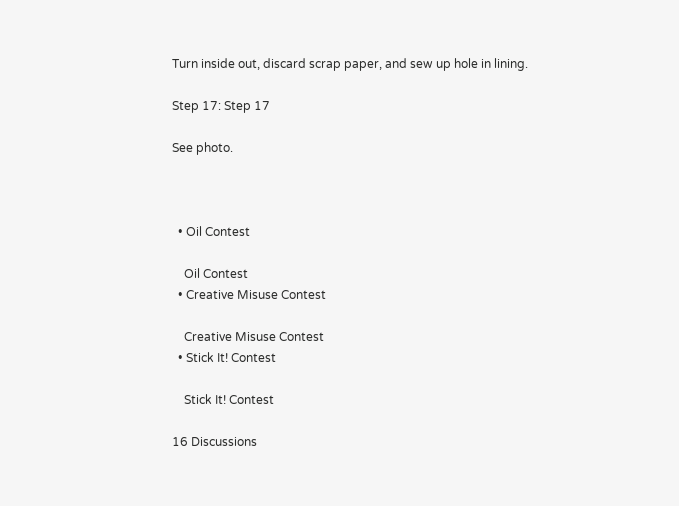Turn inside out, discard scrap paper, and sew up hole in lining.

Step 17: Step 17

See photo.



  • Oil Contest

    Oil Contest
  • Creative Misuse Contest

    Creative Misuse Contest
  • Stick It! Contest

    Stick It! Contest

16 Discussions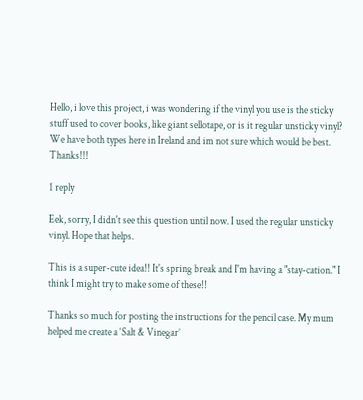Hello, i love this project, i was wondering if the vinyl you use is the sticky stuff used to cover books, like giant sellotape, or is it regular unsticky vinyl? We have both types here in Ireland and im not sure which would be best. Thanks!!!

1 reply

Eek, sorry, I didn't see this question until now. I used the regular unsticky vinyl. Hope that helps.

This is a super-cute idea!! It's spring break and I'm having a "stay-cation." I think I might try to make some of these!!

Thanks so much for posting the instructions for the pencil case. My mum helped me create a ‘Salt & Vinegar’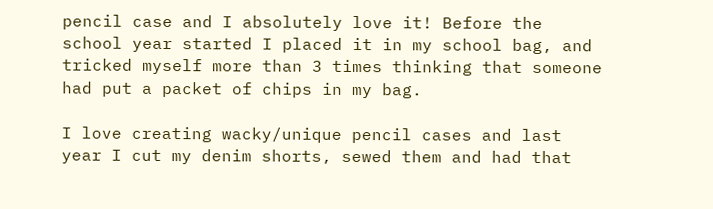pencil case and I absolutely love it! Before the school year started I placed it in my school bag, and tricked myself more than 3 times thinking that someone had put a packet of chips in my bag.

I love creating wacky/unique pencil cases and last year I cut my denim shorts, sewed them and had that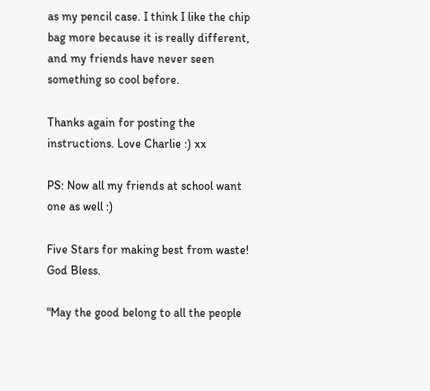as my pencil case. I think I like the chip bag more because it is really different, and my friends have never seen something so cool before.

Thanks again for posting the instructions. Love Charlie :) xx

PS: Now all my friends at school want one as well :)

Five Stars for making best from waste! God Bless.

"May the good belong to all the people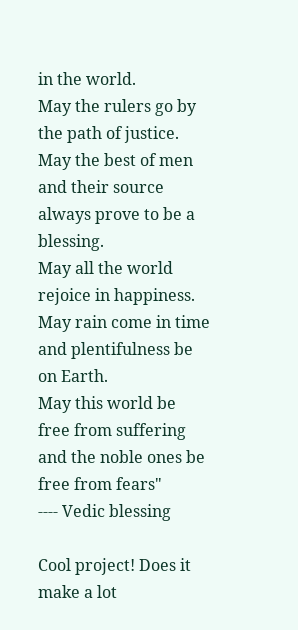in the world.
May the rulers go by the path of justice.
May the best of men and their source always prove to be a blessing.
May all the world rejoice in happiness.
May rain come in time and plentifulness be on Earth.
May this world be free from suffering and the noble ones be free from fears"
---- Vedic blessing

Cool project! Does it make a lot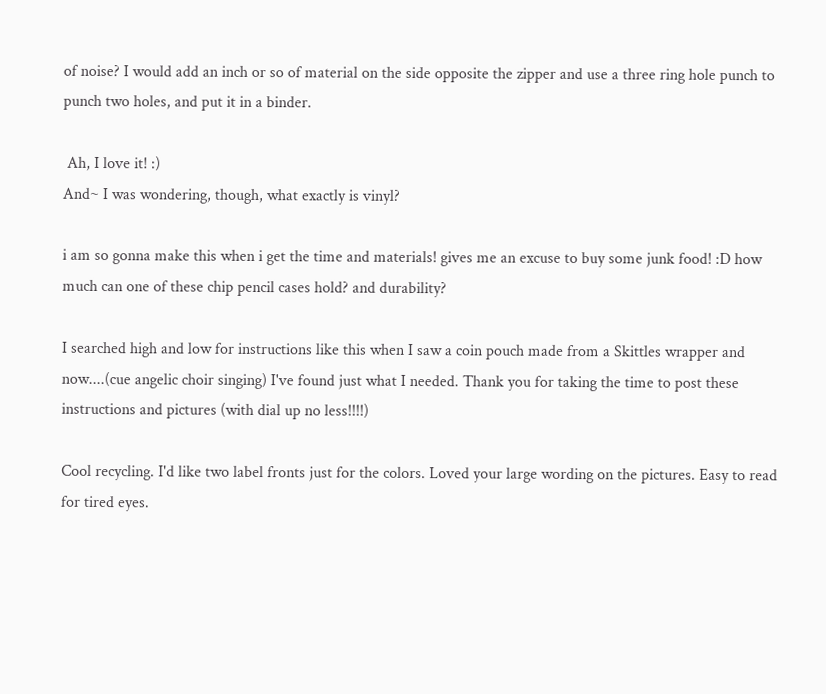of noise? I would add an inch or so of material on the side opposite the zipper and use a three ring hole punch to punch two holes, and put it in a binder.

 Ah, I love it! :)
And~ I was wondering, though, what exactly is vinyl?

i am so gonna make this when i get the time and materials! gives me an excuse to buy some junk food! :D how much can one of these chip pencil cases hold? and durability?

I searched high and low for instructions like this when I saw a coin pouch made from a Skittles wrapper and now....(cue angelic choir singing) I've found just what I needed. Thank you for taking the time to post these instructions and pictures (with dial up no less!!!!)

Cool recycling. I'd like two label fronts just for the colors. Loved your large wording on the pictures. Easy to read for tired eyes.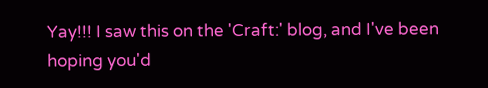Yay!!! I saw this on the 'Craft:' blog, and I've been hoping you'd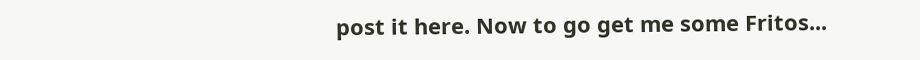post it here. Now to go get me some Fritos...